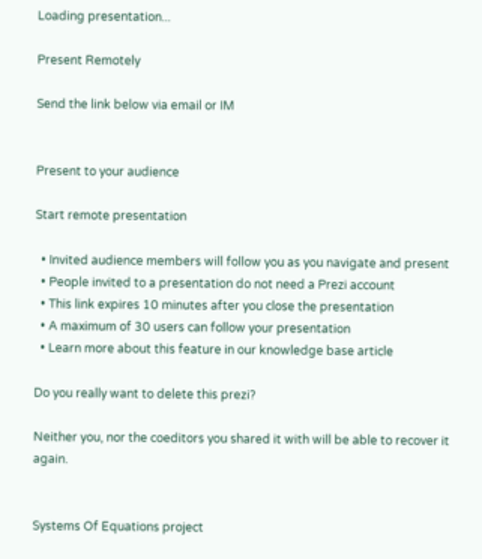Loading presentation...

Present Remotely

Send the link below via email or IM


Present to your audience

Start remote presentation

  • Invited audience members will follow you as you navigate and present
  • People invited to a presentation do not need a Prezi account
  • This link expires 10 minutes after you close the presentation
  • A maximum of 30 users can follow your presentation
  • Learn more about this feature in our knowledge base article

Do you really want to delete this prezi?

Neither you, nor the coeditors you shared it with will be able to recover it again.


Systems Of Equations project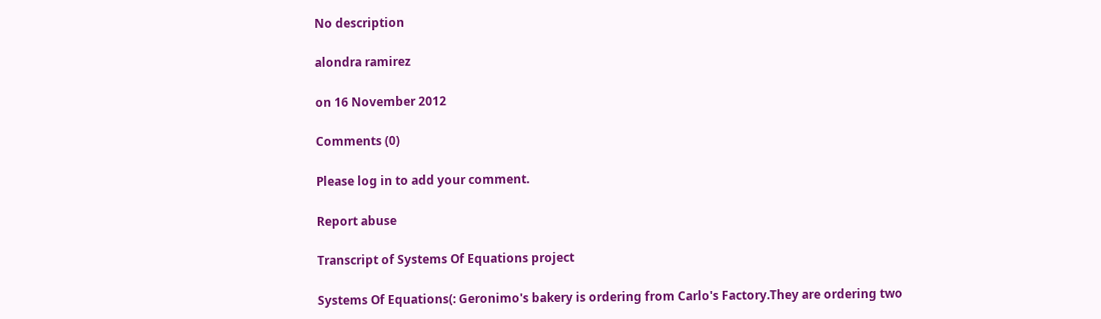No description

alondra ramirez

on 16 November 2012

Comments (0)

Please log in to add your comment.

Report abuse

Transcript of Systems Of Equations project

Systems Of Equations(: Geronimo's bakery is ordering from Carlo's Factory.They are ordering two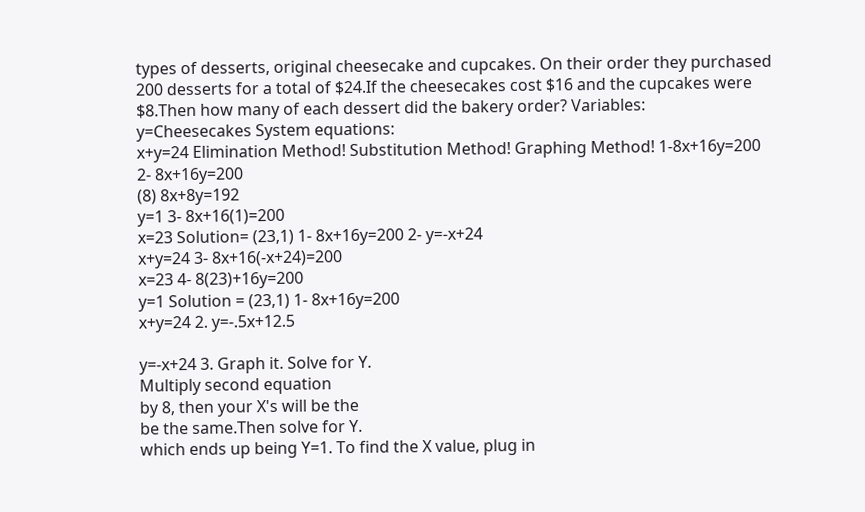types of desserts, original cheesecake and cupcakes. On their order they purchased 200 desserts for a total of $24.If the cheesecakes cost $16 and the cupcakes were $8.Then how many of each dessert did the bakery order? Variables:
y=Cheesecakes System equations:
x+y=24 Elimination Method! Substitution Method! Graphing Method! 1-8x+16y=200
2- 8x+16y=200
(8) 8x+8y=192
y=1 3- 8x+16(1)=200
x=23 Solution= (23,1) 1- 8x+16y=200 2- y=-x+24
x+y=24 3- 8x+16(-x+24)=200
x=23 4- 8(23)+16y=200
y=1 Solution = (23,1) 1- 8x+16y=200
x+y=24 2. y=-.5x+12.5

y=-x+24 3. Graph it. Solve for Y.
Multiply second equation
by 8, then your X's will be the
be the same.Then solve for Y.
which ends up being Y=1. To find the X value, plug in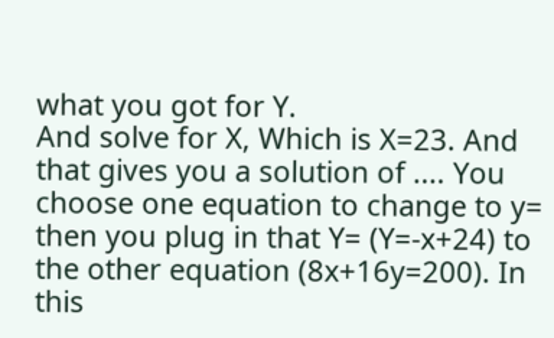what you got for Y.
And solve for X, Which is X=23. And that gives you a solution of .... You choose one equation to change to y= then you plug in that Y= (Y=-x+24) to the other equation (8x+16y=200). In this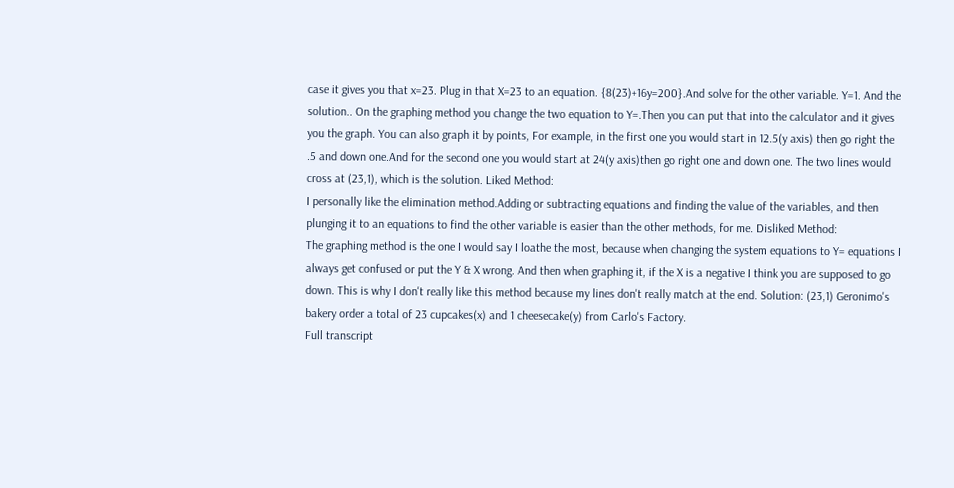case it gives you that x=23. Plug in that X=23 to an equation. {8(23)+16y=200}.And solve for the other variable. Y=1. And the solution.. On the graphing method you change the two equation to Y=.Then you can put that into the calculator and it gives you the graph. You can also graph it by points, For example, in the first one you would start in 12.5(y axis) then go right the .5 and down one.And for the second one you would start at 24(y axis)then go right one and down one. The two lines would cross at (23,1), which is the solution. Liked Method:
I personally like the elimination method.Adding or subtracting equations and finding the value of the variables, and then plunging it to an equations to find the other variable is easier than the other methods, for me. Disliked Method:
The graphing method is the one I would say I loathe the most, because when changing the system equations to Y= equations I always get confused or put the Y & X wrong. And then when graphing it, if the X is a negative I think you are supposed to go down. This is why I don't really like this method because my lines don't really match at the end. Solution: (23,1) Geronimo's bakery order a total of 23 cupcakes(x) and 1 cheesecake(y) from Carlo's Factory.
Full transcript